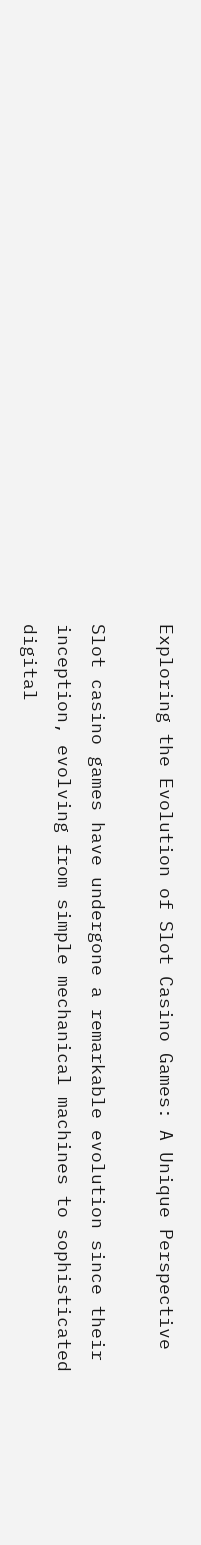Exploring the Evolution of Slot Casino Games: A Unique Perspective

Slot casino games have undergone a remarkable evolution since their inception, evolving from simple mechanical machines to sophisticated digital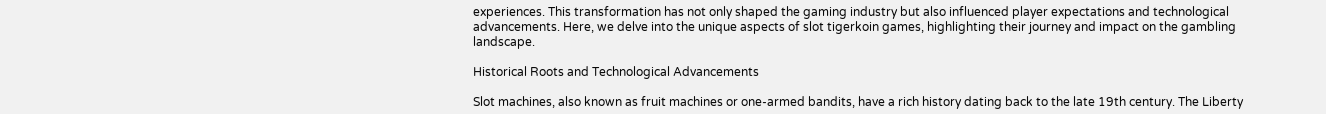experiences. This transformation has not only shaped the gaming industry but also influenced player expectations and technological advancements. Here, we delve into the unique aspects of slot tigerkoin games, highlighting their journey and impact on the gambling landscape.

Historical Roots and Technological Advancements

Slot machines, also known as fruit machines or one-armed bandits, have a rich history dating back to the late 19th century. The Liberty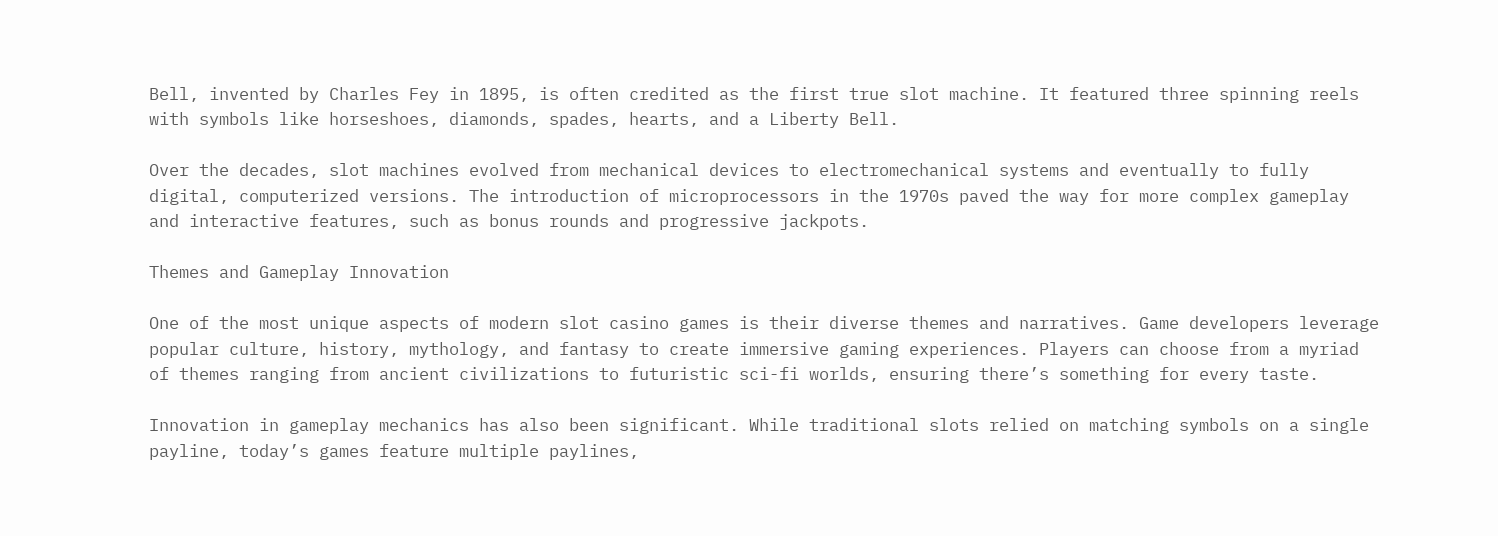Bell, invented by Charles Fey in 1895, is often credited as the first true slot machine. It featured three spinning reels with symbols like horseshoes, diamonds, spades, hearts, and a Liberty Bell.

Over the decades, slot machines evolved from mechanical devices to electromechanical systems and eventually to fully digital, computerized versions. The introduction of microprocessors in the 1970s paved the way for more complex gameplay and interactive features, such as bonus rounds and progressive jackpots.

Themes and Gameplay Innovation

One of the most unique aspects of modern slot casino games is their diverse themes and narratives. Game developers leverage popular culture, history, mythology, and fantasy to create immersive gaming experiences. Players can choose from a myriad of themes ranging from ancient civilizations to futuristic sci-fi worlds, ensuring there’s something for every taste.

Innovation in gameplay mechanics has also been significant. While traditional slots relied on matching symbols on a single payline, today’s games feature multiple paylines,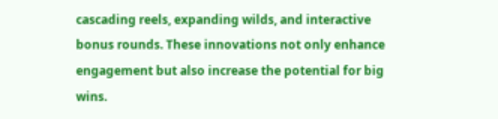cascading reels, expanding wilds, and interactive bonus rounds. These innovations not only enhance engagement but also increase the potential for big wins.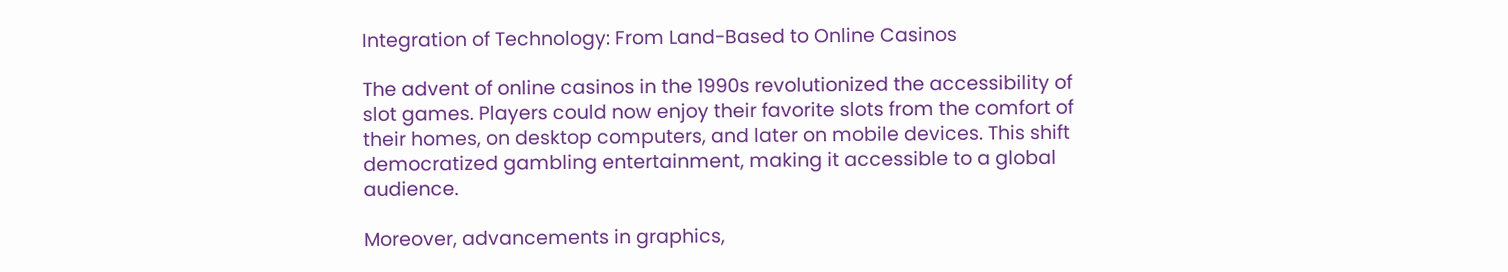Integration of Technology: From Land-Based to Online Casinos

The advent of online casinos in the 1990s revolutionized the accessibility of slot games. Players could now enjoy their favorite slots from the comfort of their homes, on desktop computers, and later on mobile devices. This shift democratized gambling entertainment, making it accessible to a global audience.

Moreover, advancements in graphics,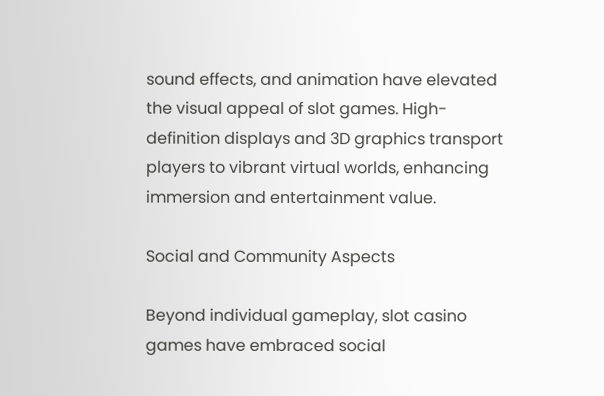sound effects, and animation have elevated the visual appeal of slot games. High-definition displays and 3D graphics transport players to vibrant virtual worlds, enhancing immersion and entertainment value.

Social and Community Aspects

Beyond individual gameplay, slot casino games have embraced social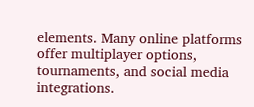elements. Many online platforms offer multiplayer options, tournaments, and social media integrations.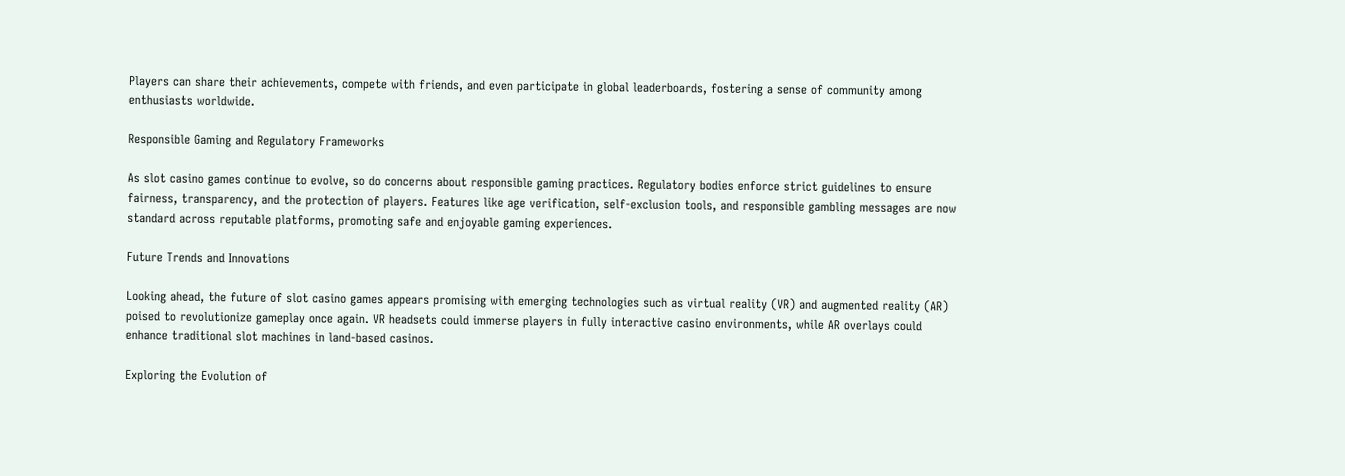Players can share their achievements, compete with friends, and even participate in global leaderboards, fostering a sense of community among enthusiasts worldwide.

Responsible Gaming and Regulatory Frameworks

As slot casino games continue to evolve, so do concerns about responsible gaming practices. Regulatory bodies enforce strict guidelines to ensure fairness, transparency, and the protection of players. Features like age verification, self-exclusion tools, and responsible gambling messages are now standard across reputable platforms, promoting safe and enjoyable gaming experiences.

Future Trends and Innovations

Looking ahead, the future of slot casino games appears promising with emerging technologies such as virtual reality (VR) and augmented reality (AR) poised to revolutionize gameplay once again. VR headsets could immerse players in fully interactive casino environments, while AR overlays could enhance traditional slot machines in land-based casinos.

Exploring the Evolution of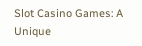Slot Casino Games: A Unique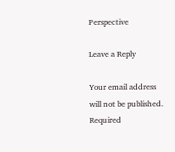Perspective

Leave a Reply

Your email address will not be published. Required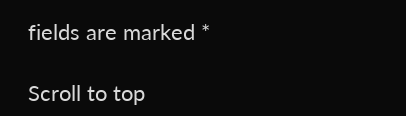fields are marked *

Scroll to top